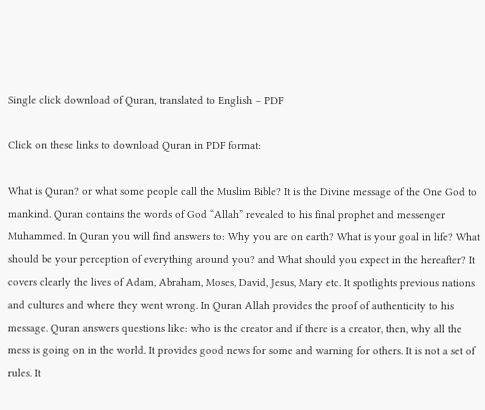Single click download of Quran, translated to English – PDF

Click on these links to download Quran in PDF format:

What is Quran? or what some people call the Muslim Bible? It is the Divine message of the One God to mankind. Quran contains the words of God “Allah” revealed to his final prophet and messenger Muhammed. In Quran you will find answers to: Why you are on earth? What is your goal in life? What should be your perception of everything around you? and What should you expect in the hereafter? It covers clearly the lives of Adam, Abraham, Moses, David, Jesus, Mary etc. It spotlights previous nations and cultures and where they went wrong. In Quran Allah provides the proof of authenticity to his message. Quran answers questions like: who is the creator and if there is a creator, then, why all the mess is going on in the world. It provides good news for some and warning for others. It is not a set of rules. It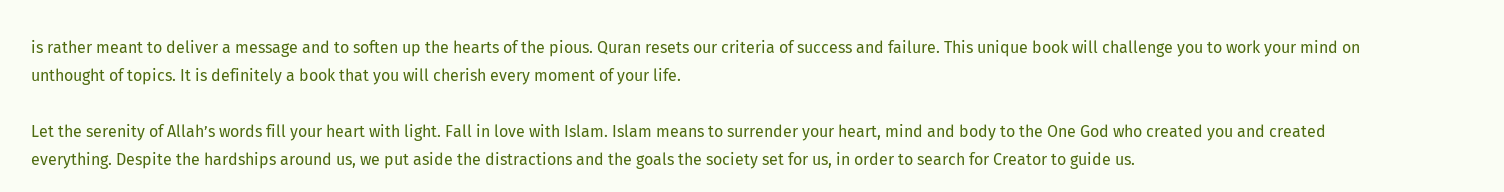is rather meant to deliver a message and to soften up the hearts of the pious. Quran resets our criteria of success and failure. This unique book will challenge you to work your mind on unthought of topics. It is definitely a book that you will cherish every moment of your life.

Let the serenity of Allah’s words fill your heart with light. Fall in love with Islam. Islam means to surrender your heart, mind and body to the One God who created you and created everything. Despite the hardships around us, we put aside the distractions and the goals the society set for us, in order to search for Creator to guide us.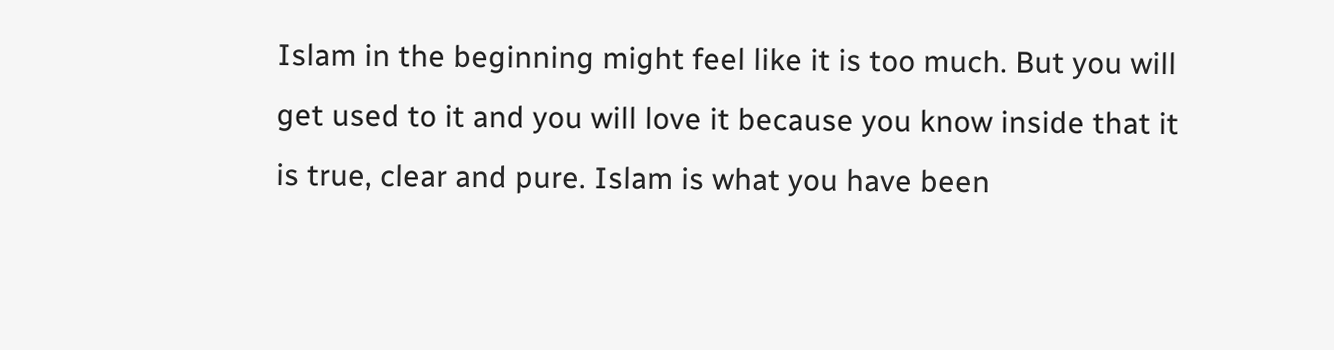Islam in the beginning might feel like it is too much. But you will get used to it and you will love it because you know inside that it is true, clear and pure. Islam is what you have been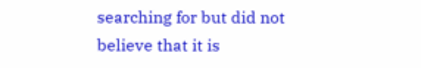searching for but did not believe that it is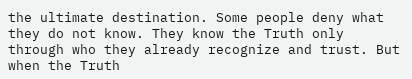the ultimate destination. Some people deny what they do not know. They know the Truth only through who they already recognize and trust. But when the Truth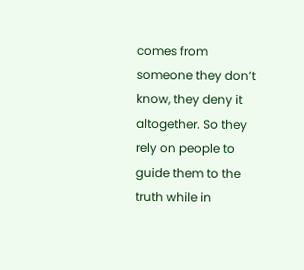comes from someone they don’t know, they deny it altogether. So they rely on people to guide them to the truth while in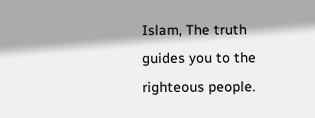Islam, The truth guides you to the righteous people.